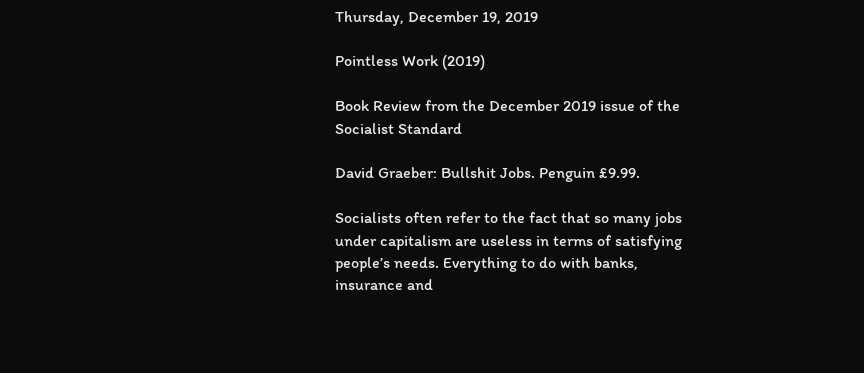Thursday, December 19, 2019

Pointless Work (2019)

Book Review from the December 2019 issue of the Socialist Standard

David Graeber: Bullshit Jobs. Penguin £9.99.

Socialists often refer to the fact that so many jobs under capitalism are useless in terms of satisfying people’s needs. Everything to do with banks, insurance and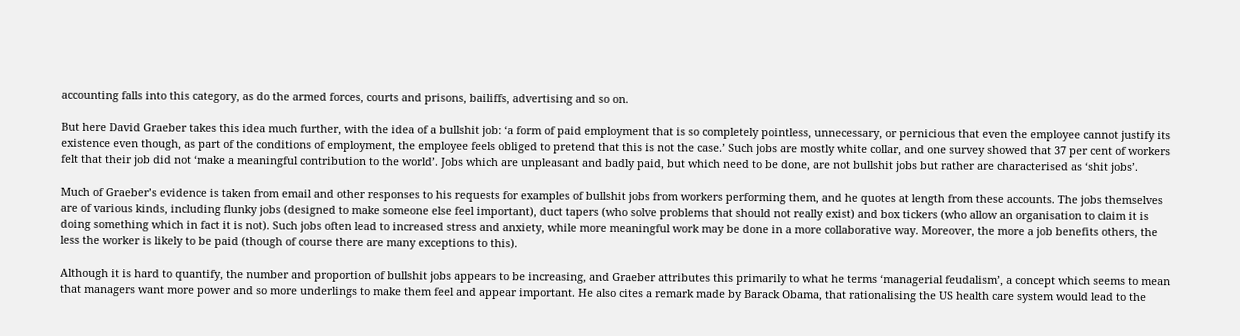accounting falls into this category, as do the armed forces, courts and prisons, bailiffs, advertising and so on.

But here David Graeber takes this idea much further, with the idea of a bullshit job: ‘a form of paid employment that is so completely pointless, unnecessary, or pernicious that even the employee cannot justify its existence even though, as part of the conditions of employment, the employee feels obliged to pretend that this is not the case.’ Such jobs are mostly white collar, and one survey showed that 37 per cent of workers felt that their job did not ‘make a meaningful contribution to the world’. Jobs which are unpleasant and badly paid, but which need to be done, are not bullshit jobs but rather are characterised as ‘shit jobs’.

Much of Graeber’s evidence is taken from email and other responses to his requests for examples of bullshit jobs from workers performing them, and he quotes at length from these accounts. The jobs themselves are of various kinds, including flunky jobs (designed to make someone else feel important), duct tapers (who solve problems that should not really exist) and box tickers (who allow an organisation to claim it is doing something which in fact it is not). Such jobs often lead to increased stress and anxiety, while more meaningful work may be done in a more collaborative way. Moreover, the more a job benefits others, the less the worker is likely to be paid (though of course there are many exceptions to this).

Although it is hard to quantify, the number and proportion of bullshit jobs appears to be increasing, and Graeber attributes this primarily to what he terms ‘managerial feudalism’, a concept which seems to mean that managers want more power and so more underlings to make them feel and appear important. He also cites a remark made by Barack Obama, that rationalising the US health care system would lead to the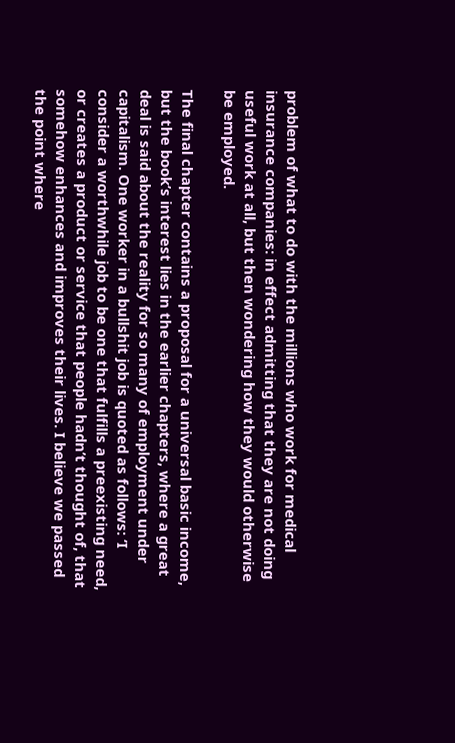problem of what to do with the millions who work for medical insurance companies: in effect admitting that they are not doing useful work at all, but then wondering how they would otherwise be employed.

The final chapter contains a proposal for a universal basic income, but the book’s interest lies in the earlier chapters, where a great deal is said about the reality for so many of employment under capitalism. One worker in a bullshit job is quoted as follows: ‘I consider a worthwhile job to be one that fulfills a preexisting need, or creates a product or service that people hadn’t thought of, that somehow enhances and improves their lives. I believe we passed the point where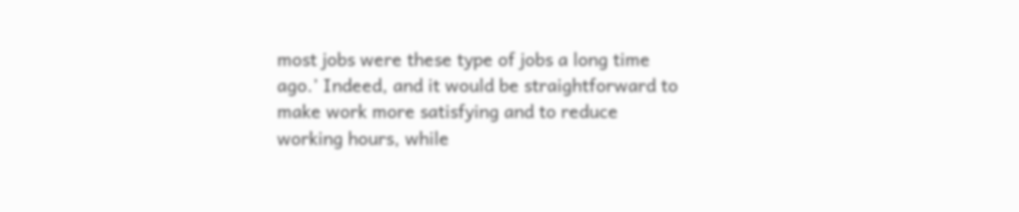most jobs were these type of jobs a long time ago.’ Indeed, and it would be straightforward to make work more satisfying and to reduce working hours, while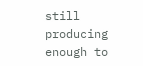still producing enough to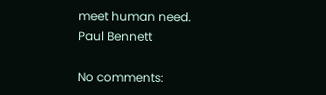meet human need.
Paul Bennett

No comments: